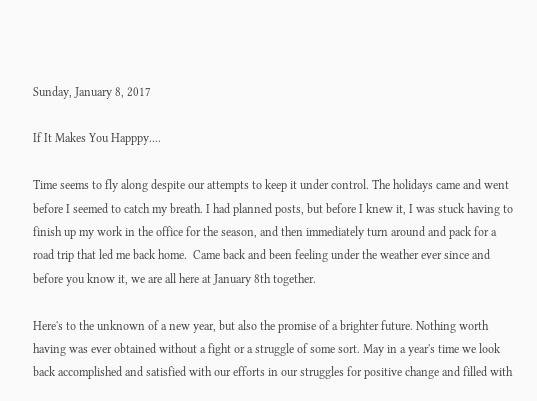Sunday, January 8, 2017

If It Makes You Happpy....

Time seems to fly along despite our attempts to keep it under control. The holidays came and went before I seemed to catch my breath. I had planned posts, but before I knew it, I was stuck having to finish up my work in the office for the season, and then immediately turn around and pack for a road trip that led me back home.  Came back and been feeling under the weather ever since and before you know it, we are all here at January 8th together.

Here's to the unknown of a new year, but also the promise of a brighter future. Nothing worth having was ever obtained without a fight or a struggle of some sort. May in a year's time we look back accomplished and satisfied with our efforts in our struggles for positive change and filled with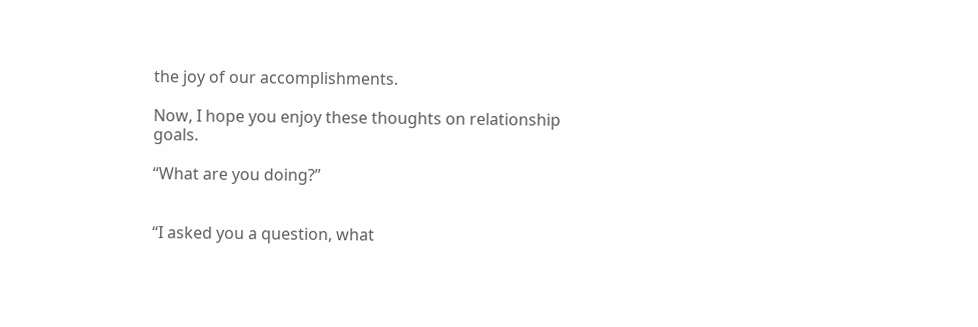the joy of our accomplishments.

Now, I hope you enjoy these thoughts on relationship goals.

“What are you doing?”


“I asked you a question, what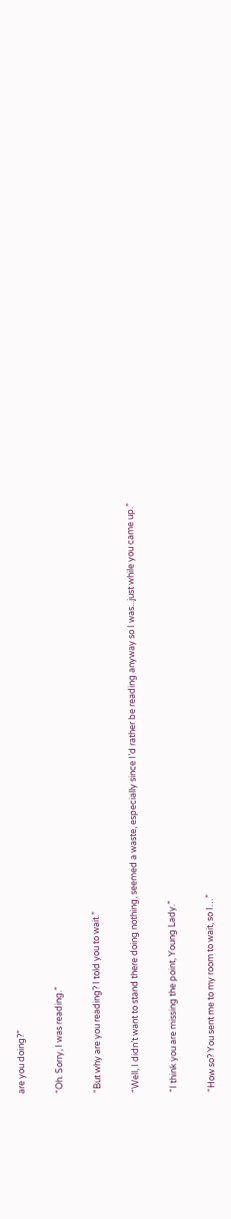are you doing?”

“Oh. Sorry, I was reading.”

“But why are you reading? I told you to wait.”

“Well, I didn’t want to stand there doing nothing, seemed a waste, especially since I’d rather be reading anyway so I was...just while you came up.”

“I think you are missing the point, Young Lady.”

“How so? You sent me to my room to wait, so I…”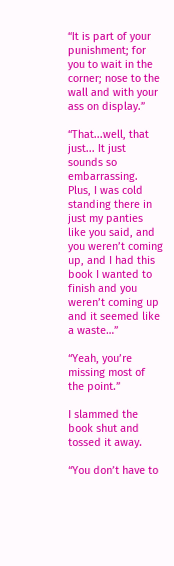“It is part of your punishment; for you to wait in the corner; nose to the wall and with your ass on display.”

“That...well, that just... It just sounds so embarrassing. Plus, I was cold standing there in just my panties like you said, and you weren’t coming up, and I had this book I wanted to finish and you weren’t coming up and it seemed like a waste…”

“Yeah, you’re missing most of the point.”

I slammed the book shut and tossed it away.

“You don’t have to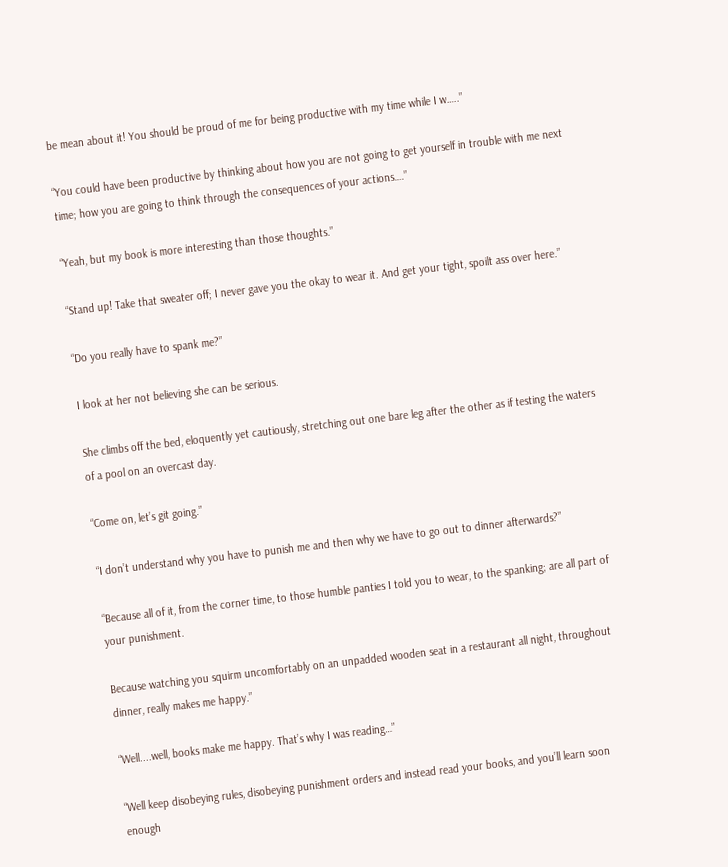be mean about it! You should be proud of me for being productive with my time while I w…..”

“You could have been productive by thinking about how you are not going to get yourself in trouble with me next time; how you are going to think through the consequences of your actions….”

“Yeah, but my book is more interesting than those thoughts.”

“Stand up! Take that sweater off; I never gave you the okay to wear it. And get your tight, spoilt ass over here.”

“Do you really have to spank me?”

I look at her not believing she can be serious.

She climbs off the bed, eloquently yet cautiously, stretching out one bare leg after the other as if testing the waters of a pool on an overcast day.

“Come on, let’s git going.”

“I don’t understand why you have to punish me and then why we have to go out to dinner afterwards?”

“Because all of it, from the corner time, to those humble panties I told you to wear, to the spanking; are all part of your punishment.

Because watching you squirm uncomfortably on an unpadded wooden seat in a restaurant all night, throughout dinner, really makes me happy.”

“Well....well, books make me happy. That’s why I was reading…”

“Well keep disobeying rules, disobeying punishment orders and instead read your books, and you’ll learn soon enough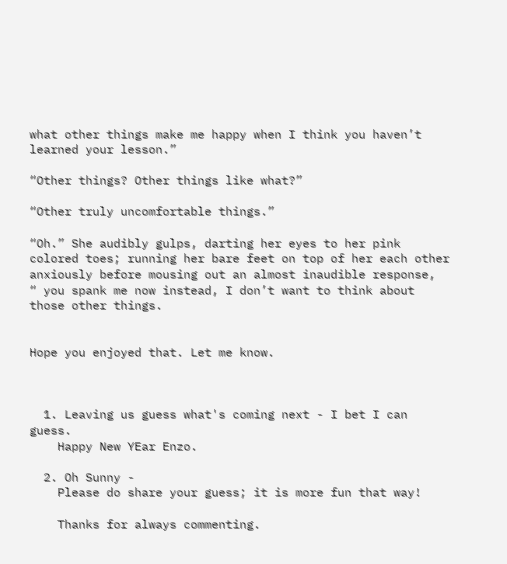what other things make me happy when I think you haven’t learned your lesson.”

“Other things? Other things like what?”

“Other truly uncomfortable things.”

“Oh.” She audibly gulps, darting her eyes to her pink colored toes; running her bare feet on top of her each other anxiously before mousing out an almost inaudible response,  “ you spank me now instead, I don’t want to think about those other things.


Hope you enjoyed that. Let me know.



  1. Leaving us guess what's coming next - I bet I can guess.
    Happy New YEar Enzo.

  2. Oh Sunny -
    Please do share your guess; it is more fun that way!

    Thanks for always commenting.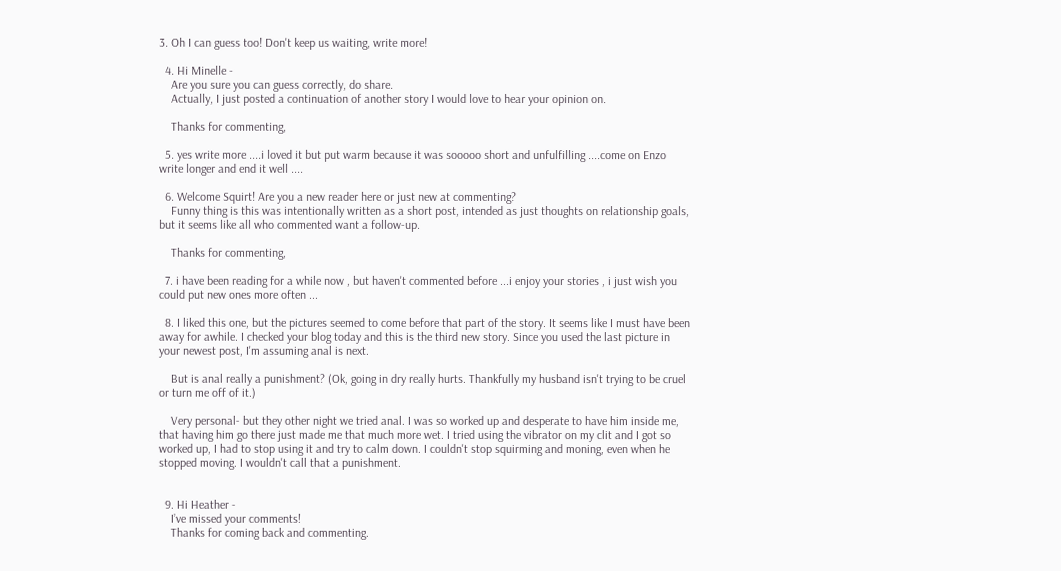3. Oh I can guess too! Don't keep us waiting, write more!

  4. Hi Minelle -
    Are you sure you can guess correctly, do share.
    Actually, I just posted a continuation of another story I would love to hear your opinion on.

    Thanks for commenting,

  5. yes write more ....i loved it but put warm because it was sooooo short and unfulfilling ....come on Enzo write longer and end it well ....

  6. Welcome Squirt! Are you a new reader here or just new at commenting?
    Funny thing is this was intentionally written as a short post, intended as just thoughts on relationship goals, but it seems like all who commented want a follow-up.

    Thanks for commenting,

  7. i have been reading for a while now , but haven't commented before ...i enjoy your stories , i just wish you could put new ones more often ...

  8. I liked this one, but the pictures seemed to come before that part of the story. It seems like I must have been away for awhile. I checked your blog today and this is the third new story. Since you used the last picture in your newest post, I'm assuming anal is next.

    But is anal really a punishment? (Ok, going in dry really hurts. Thankfully my husband isn't trying to be cruel or turn me off of it.)

    Very personal- but they other night we tried anal. I was so worked up and desperate to have him inside me, that having him go there just made me that much more wet. I tried using the vibrator on my clit and I got so worked up, I had to stop using it and try to calm down. I couldn't stop squirming and moning, even when he stopped moving. I wouldn't call that a punishment.


  9. Hi Heather -
    I’ve missed your comments!
    Thanks for coming back and commenting.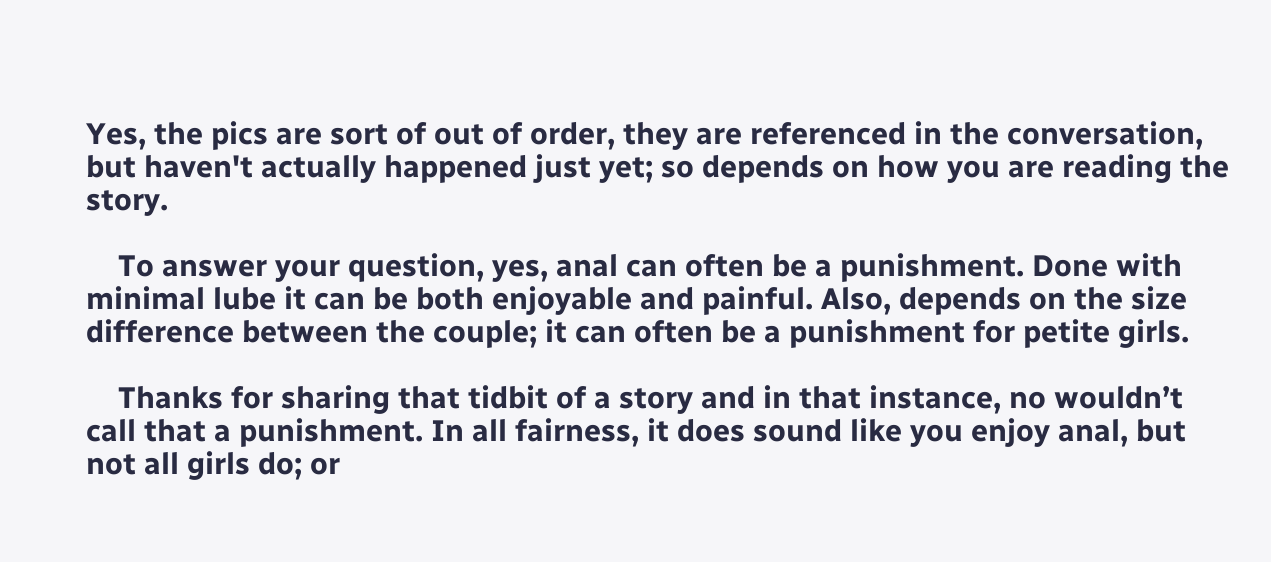Yes, the pics are sort of out of order, they are referenced in the conversation, but haven't actually happened just yet; so depends on how you are reading the story.

    To answer your question, yes, anal can often be a punishment. Done with minimal lube it can be both enjoyable and painful. Also, depends on the size difference between the couple; it can often be a punishment for petite girls.

    Thanks for sharing that tidbit of a story and in that instance, no wouldn’t call that a punishment. In all fairness, it does sound like you enjoy anal, but not all girls do; or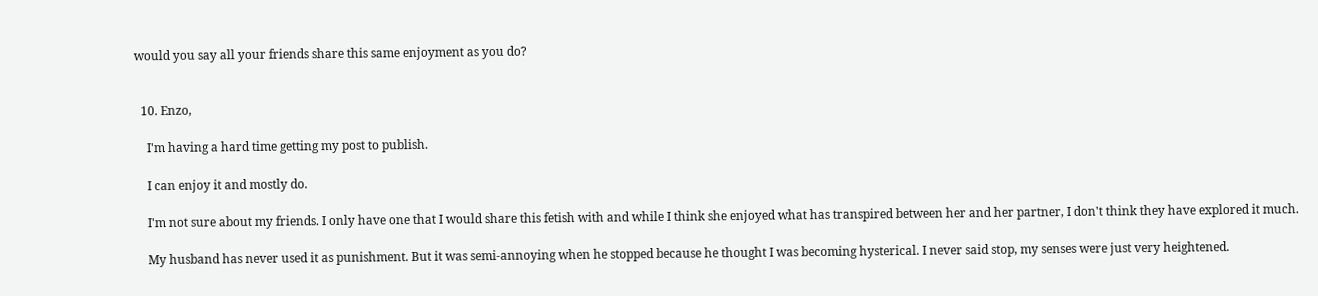would you say all your friends share this same enjoyment as you do?


  10. Enzo,

    I'm having a hard time getting my post to publish.

    I can enjoy it and mostly do.

    I'm not sure about my friends. I only have one that I would share this fetish with and while I think she enjoyed what has transpired between her and her partner, I don't think they have explored it much.

    My husband has never used it as punishment. But it was semi-annoying when he stopped because he thought I was becoming hysterical. I never said stop, my senses were just very heightened.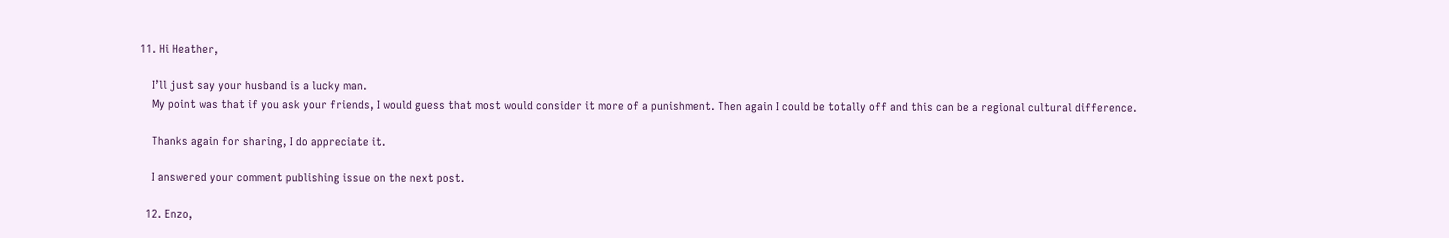11. Hi Heather,

    I’ll just say your husband is a lucky man.
    My point was that if you ask your friends, I would guess that most would consider it more of a punishment. Then again I could be totally off and this can be a regional cultural difference.

    Thanks again for sharing, I do appreciate it.

    I answered your comment publishing issue on the next post.

  12. Enzo,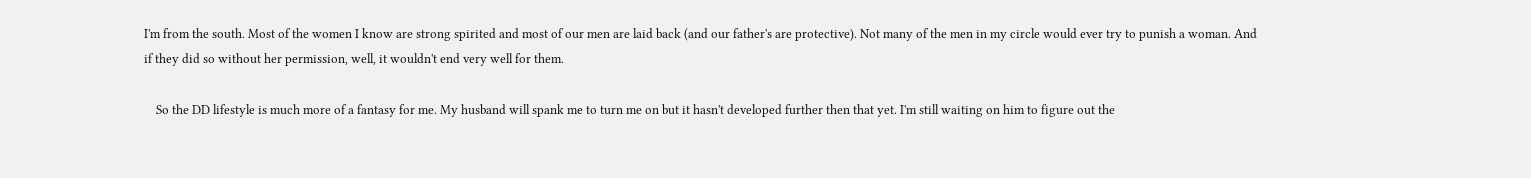I'm from the south. Most of the women I know are strong spirited and most of our men are laid back (and our father's are protective). Not many of the men in my circle would ever try to punish a woman. And if they did so without her permission, well, it wouldn't end very well for them.

    So the DD lifestyle is much more of a fantasy for me. My husband will spank me to turn me on but it hasn't developed further then that yet. I'm still waiting on him to figure out the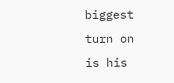biggest turn on is his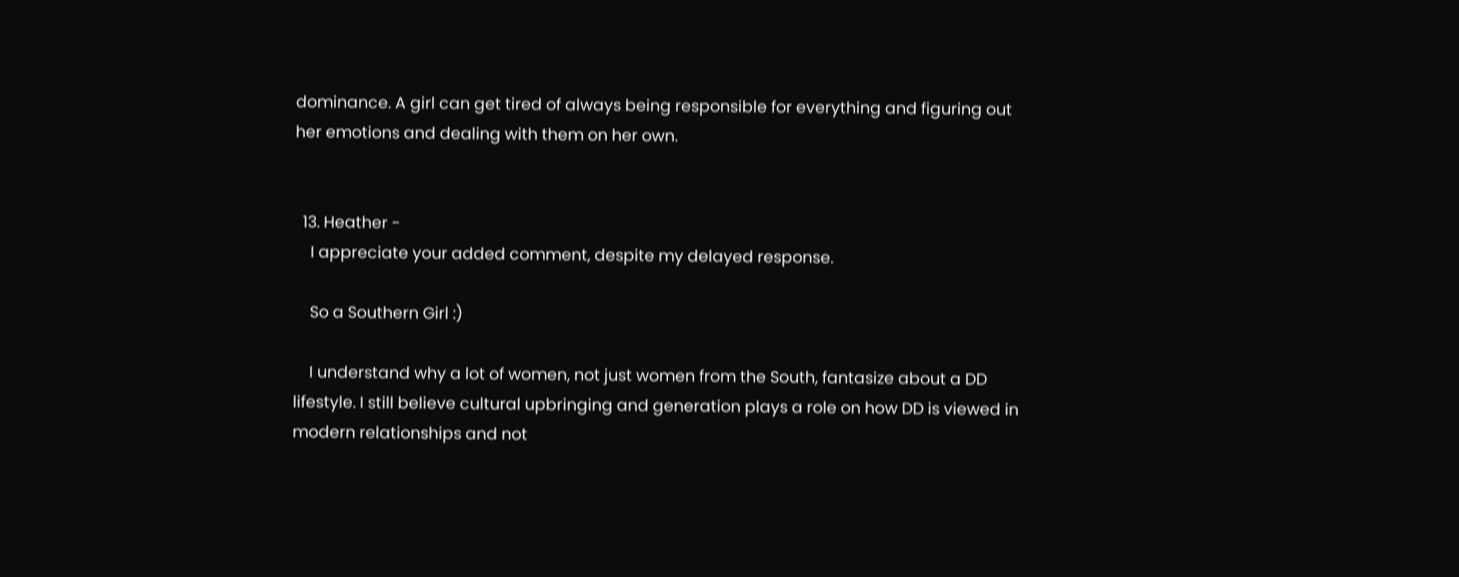dominance. A girl can get tired of always being responsible for everything and figuring out her emotions and dealing with them on her own.


  13. Heather -
    I appreciate your added comment, despite my delayed response.

    So a Southern Girl :)

    I understand why a lot of women, not just women from the South, fantasize about a DD lifestyle. I still believe cultural upbringing and generation plays a role on how DD is viewed in modern relationships and not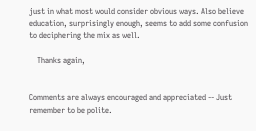just in what most would consider obvious ways. Also believe education, surprisingly enough, seems to add some confusion to deciphering the mix as well.

    Thanks again,


Comments are always encouraged and appreciated -- Just remember to be polite.